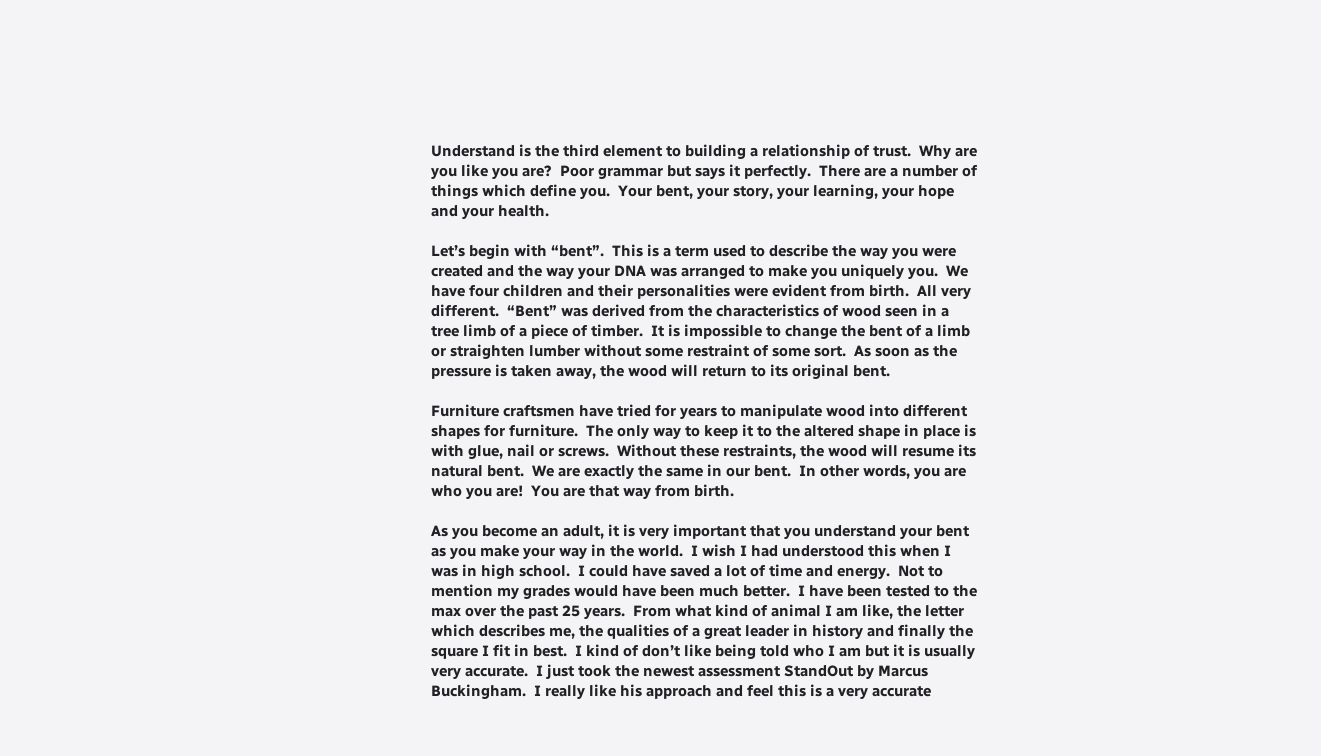Understand is the third element to building a relationship of trust.  Why are you like you are?  Poor grammar but says it perfectly.  There are a number of things which define you.  Your bent, your story, your learning, your hope and your health.

Let’s begin with “bent”.  This is a term used to describe the way you were created and the way your DNA was arranged to make you uniquely you.  We have four children and their personalities were evident from birth.  All very different.  “Bent” was derived from the characteristics of wood seen in a tree limb of a piece of timber.  It is impossible to change the bent of a limb or straighten lumber without some restraint of some sort.  As soon as the pressure is taken away, the wood will return to its original bent.

Furniture craftsmen have tried for years to manipulate wood into different shapes for furniture.  The only way to keep it to the altered shape in place is with glue, nail or screws.  Without these restraints, the wood will resume its natural bent.  We are exactly the same in our bent.  In other words, you are who you are!  You are that way from birth.

As you become an adult, it is very important that you understand your bent as you make your way in the world.  I wish I had understood this when I was in high school.  I could have saved a lot of time and energy.  Not to mention my grades would have been much better.  I have been tested to the max over the past 25 years.  From what kind of animal I am like, the letter which describes me, the qualities of a great leader in history and finally the square I fit in best.  I kind of don’t like being told who I am but it is usually very accurate.  I just took the newest assessment StandOut by Marcus Buckingham.  I really like his approach and feel this is a very accurate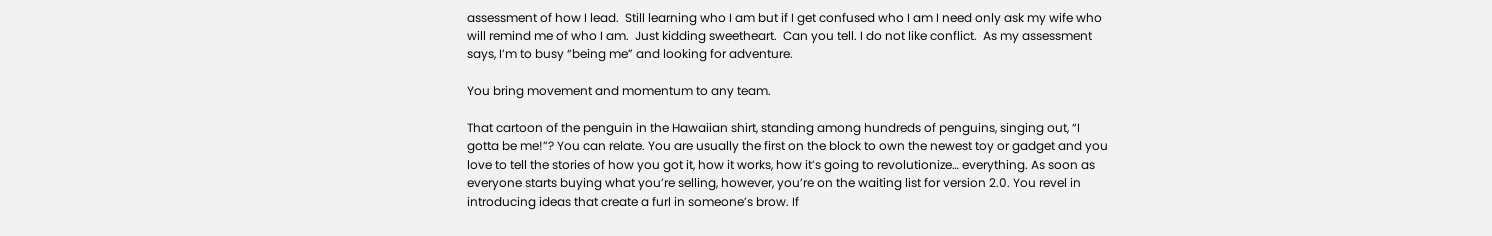assessment of how I lead.  Still learning who I am but if I get confused who I am I need only ask my wife who will remind me of who I am.  Just kidding sweetheart.  Can you tell. I do not like conflict.  As my assessment says, I’m to busy “being me” and looking for adventure.

You bring movement and momentum to any team.

That cartoon of the penguin in the Hawaiian shirt, standing among hundreds of penguins, singing out, “I gotta be me!”? You can relate. You are usually the first on the block to own the newest toy or gadget and you love to tell the stories of how you got it, how it works, how it’s going to revolutionize… everything. As soon as everyone starts buying what you’re selling, however, you’re on the waiting list for version 2.0. You revel in introducing ideas that create a furl in someone’s brow. If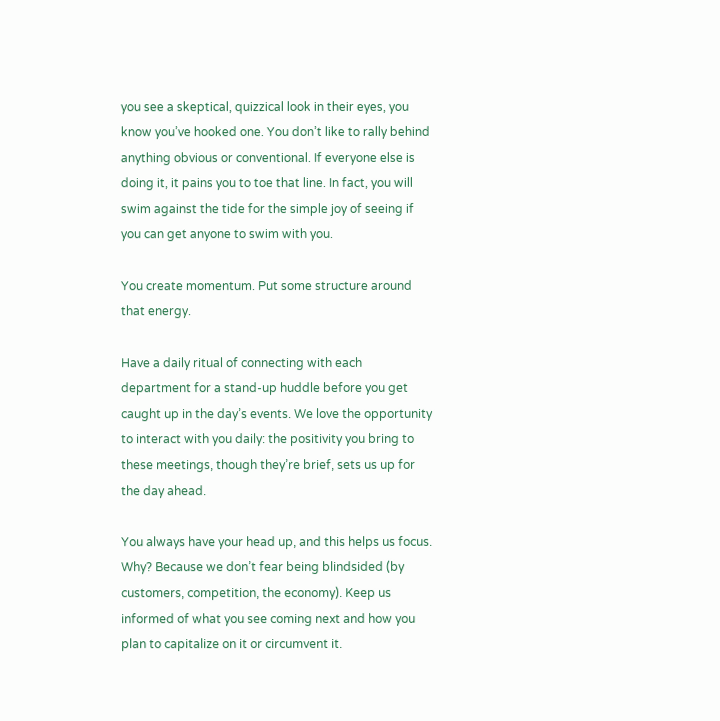you see a skeptical, quizzical look in their eyes, you know you’ve hooked one. You don’t like to rally behind anything obvious or conventional. If everyone else is doing it, it pains you to toe that line. In fact, you will swim against the tide for the simple joy of seeing if you can get anyone to swim with you.

You create momentum. Put some structure around that energy.

Have a daily ritual of connecting with each department for a stand-up huddle before you get caught up in the day’s events. We love the opportunity to interact with you daily: the positivity you bring to these meetings, though they’re brief, sets us up for the day ahead.

You always have your head up, and this helps us focus. Why? Because we don’t fear being blindsided (by customers, competition, the economy). Keep us informed of what you see coming next and how you plan to capitalize on it or circumvent it.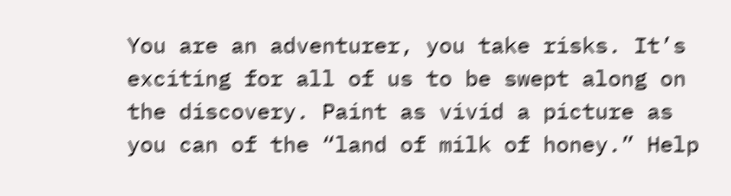You are an adventurer, you take risks. It’s exciting for all of us to be swept along on the discovery. Paint as vivid a picture as you can of the “land of milk of honey.” Help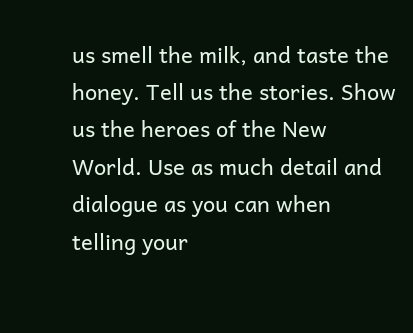us smell the milk, and taste the honey. Tell us the stories. Show us the heroes of the New World. Use as much detail and dialogue as you can when telling your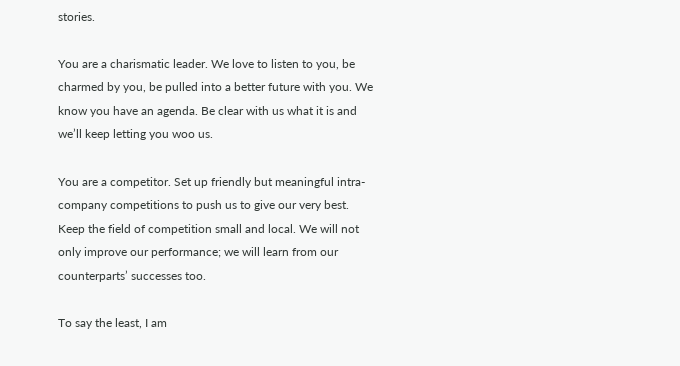stories.

You are a charismatic leader. We love to listen to you, be charmed by you, be pulled into a better future with you. We know you have an agenda. Be clear with us what it is and we’ll keep letting you woo us.

You are a competitor. Set up friendly but meaningful intra-company competitions to push us to give our very best. Keep the field of competition small and local. We will not only improve our performance; we will learn from our counterparts’ successes too.

To say the least, I am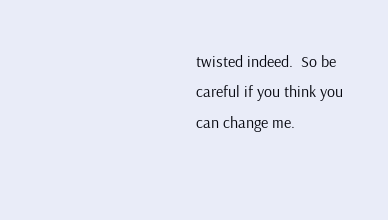twisted indeed.  So be careful if you think you can change me.